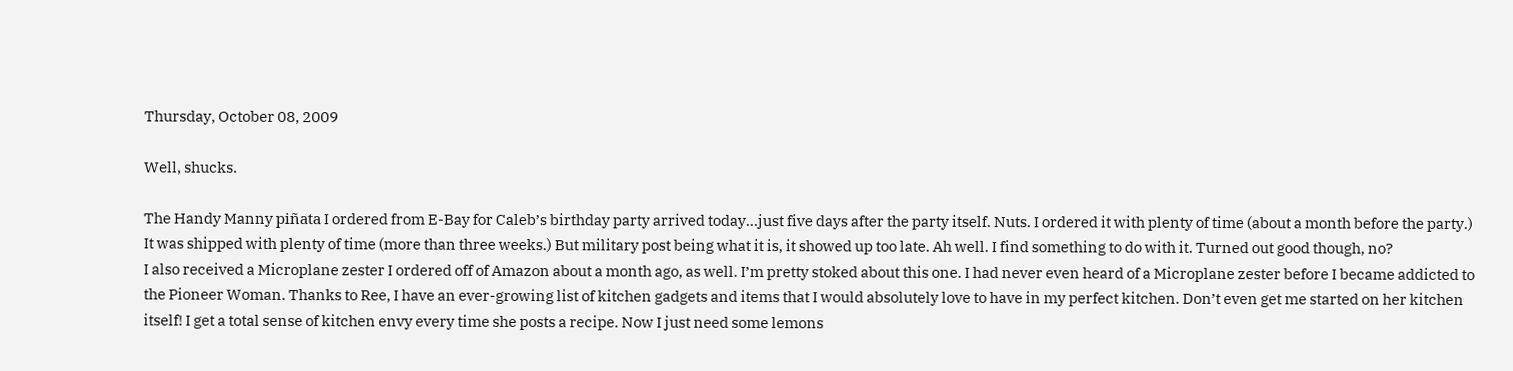Thursday, October 08, 2009

Well, shucks.

The Handy Manny piñata I ordered from E-Bay for Caleb’s birthday party arrived today…just five days after the party itself. Nuts. I ordered it with plenty of time (about a month before the party.) It was shipped with plenty of time (more than three weeks.) But military post being what it is, it showed up too late. Ah well. I find something to do with it. Turned out good though, no?
I also received a Microplane zester I ordered off of Amazon about a month ago, as well. I’m pretty stoked about this one. I had never even heard of a Microplane zester before I became addicted to the Pioneer Woman. Thanks to Ree, I have an ever-growing list of kitchen gadgets and items that I would absolutely love to have in my perfect kitchen. Don’t even get me started on her kitchen itself! I get a total sense of kitchen envy every time she posts a recipe. Now I just need some lemons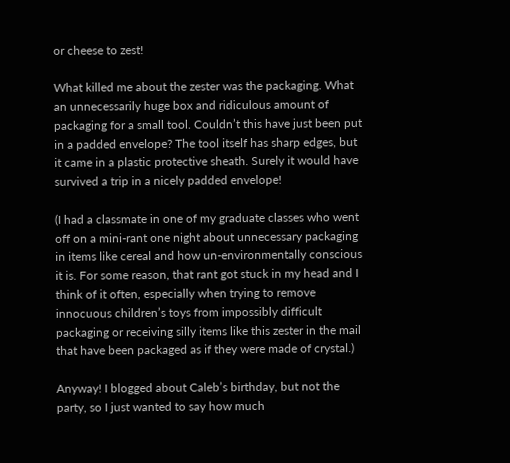or cheese to zest!

What killed me about the zester was the packaging. What an unnecessarily huge box and ridiculous amount of packaging for a small tool. Couldn’t this have just been put in a padded envelope? The tool itself has sharp edges, but it came in a plastic protective sheath. Surely it would have survived a trip in a nicely padded envelope!

(I had a classmate in one of my graduate classes who went off on a mini-rant one night about unnecessary packaging in items like cereal and how un-environmentally conscious it is. For some reason, that rant got stuck in my head and I think of it often, especially when trying to remove innocuous children’s toys from impossibly difficult packaging or receiving silly items like this zester in the mail that have been packaged as if they were made of crystal.)

Anyway! I blogged about Caleb’s birthday, but not the party, so I just wanted to say how much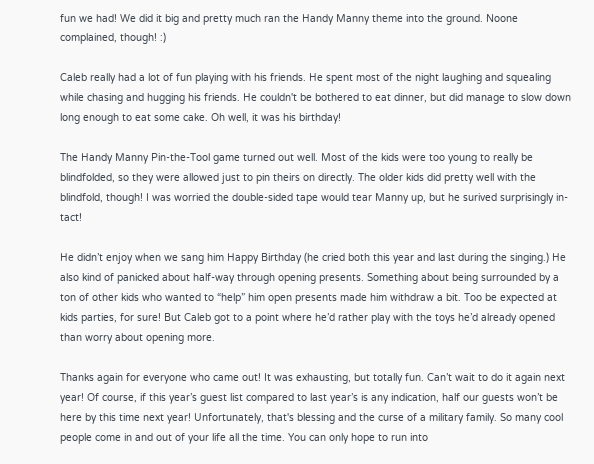fun we had! We did it big and pretty much ran the Handy Manny theme into the ground. Noone complained, though! :)

Caleb really had a lot of fun playing with his friends. He spent most of the night laughing and squealing while chasing and hugging his friends. He couldn't be bothered to eat dinner, but did manage to slow down long enough to eat some cake. Oh well, it was his birthday!

The Handy Manny Pin-the-Tool game turned out well. Most of the kids were too young to really be blindfolded, so they were allowed just to pin theirs on directly. The older kids did pretty well with the blindfold, though! I was worried the double-sided tape would tear Manny up, but he surived surprisingly in-tact!

He didn’t enjoy when we sang him Happy Birthday (he cried both this year and last during the singing.) He also kind of panicked about half-way through opening presents. Something about being surrounded by a ton of other kids who wanted to “help” him open presents made him withdraw a bit. Too be expected at kids parties, for sure! But Caleb got to a point where he’d rather play with the toys he’d already opened than worry about opening more.

Thanks again for everyone who came out! It was exhausting, but totally fun. Can’t wait to do it again next year! Of course, if this year’s guest list compared to last year’s is any indication, half our guests won’t be here by this time next year! Unfortunately, that's blessing and the curse of a military family. So many cool people come in and out of your life all the time. You can only hope to run into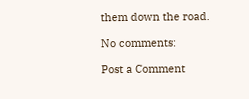them down the road.

No comments:

Post a Comment